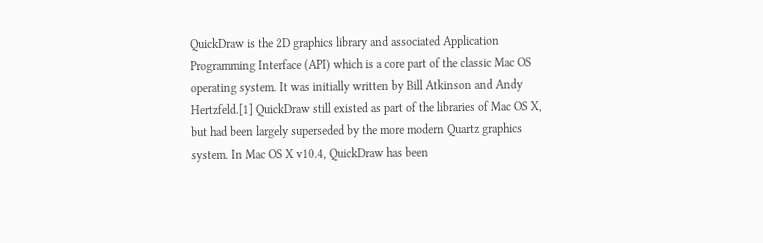QuickDraw is the 2D graphics library and associated Application Programming Interface (API) which is a core part of the classic Mac OS operating system. It was initially written by Bill Atkinson and Andy Hertzfeld.[1] QuickDraw still existed as part of the libraries of Mac OS X, but had been largely superseded by the more modern Quartz graphics system. In Mac OS X v10.4, QuickDraw has been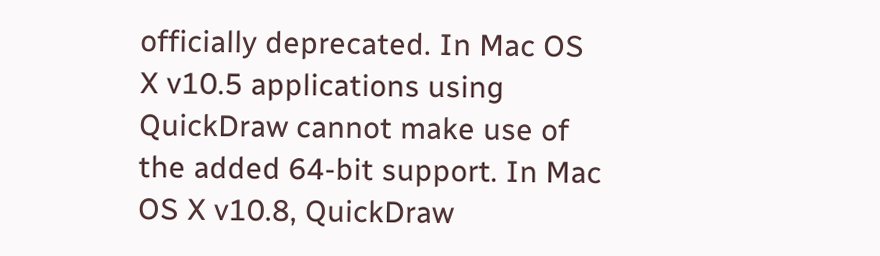officially deprecated. In Mac OS X v10.5 applications using QuickDraw cannot make use of the added 64-bit support. In Mac OS X v10.8, QuickDraw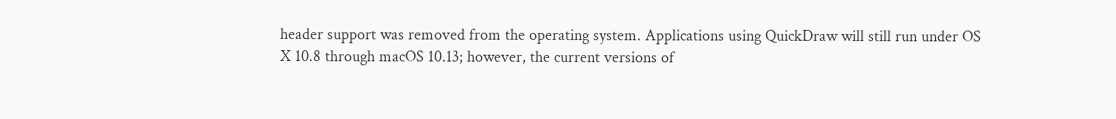header support was removed from the operating system. Applications using QuickDraw will still run under OS X 10.8 through macOS 10.13; however, the current versions of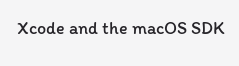Xcode and the macOS SDK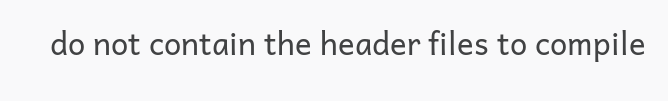do not contain the header files to compile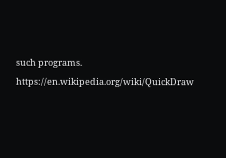such programs. https://en.wikipedia.org/wiki/QuickDraw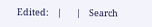Edited:    |       |    Search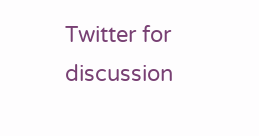Twitter for discussion